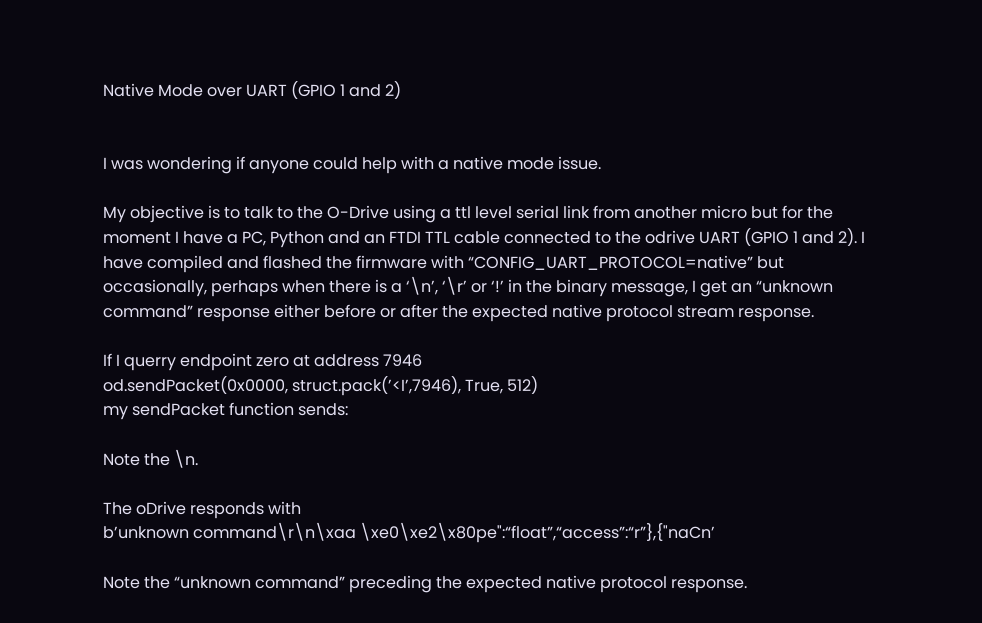Native Mode over UART (GPIO 1 and 2)


I was wondering if anyone could help with a native mode issue.

My objective is to talk to the O-Drive using a ttl level serial link from another micro but for the moment I have a PC, Python and an FTDI TTL cable connected to the odrive UART (GPIO 1 and 2). I have compiled and flashed the firmware with “CONFIG_UART_PROTOCOL=native” but occasionally, perhaps when there is a ‘\n’, ‘\r’ or ‘!’ in the binary message, I get an “unknown command” response either before or after the expected native protocol stream response.

If I querry endpoint zero at address 7946
od.sendPacket(0x0000, struct.pack(’<I’,7946), True, 512)
my sendPacket function sends:

Note the \n.

The oDrive responds with
b’unknown command\r\n\xaa \xe0\xe2\x80pe":“float”,“access”:“r”},{"naCn’

Note the “unknown command” preceding the expected native protocol response.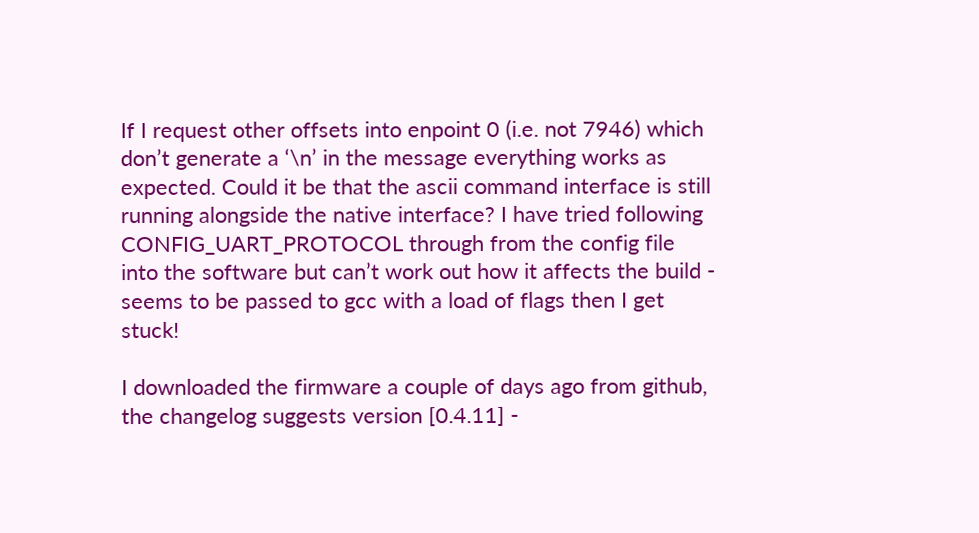If I request other offsets into enpoint 0 (i.e. not 7946) which don’t generate a ‘\n’ in the message everything works as expected. Could it be that the ascii command interface is still running alongside the native interface? I have tried following CONFIG_UART_PROTOCOL through from the config file into the software but can’t work out how it affects the build - seems to be passed to gcc with a load of flags then I get stuck!

I downloaded the firmware a couple of days ago from github, the changelog suggests version [0.4.11] -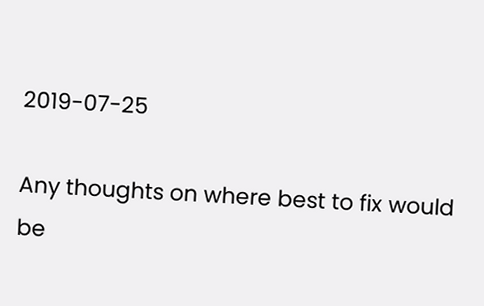2019-07-25

Any thoughts on where best to fix would be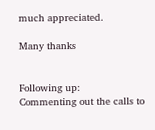much appreciated.

Many thanks


Following up:
Commenting out the calls to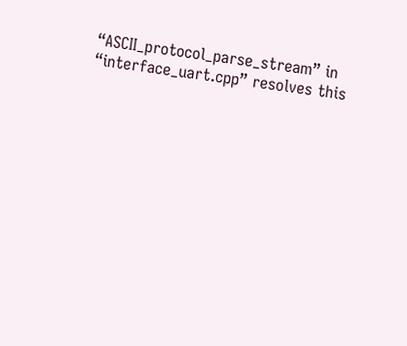“ASCII_protocol_parse_stream” in “interface_uart.cpp” resolves this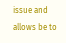issue and allows be to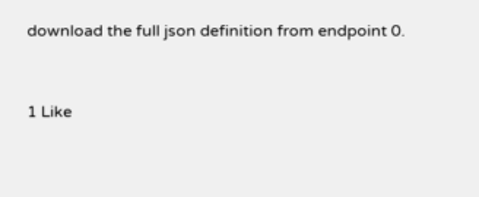download the full json definition from endpoint 0.


1 Like